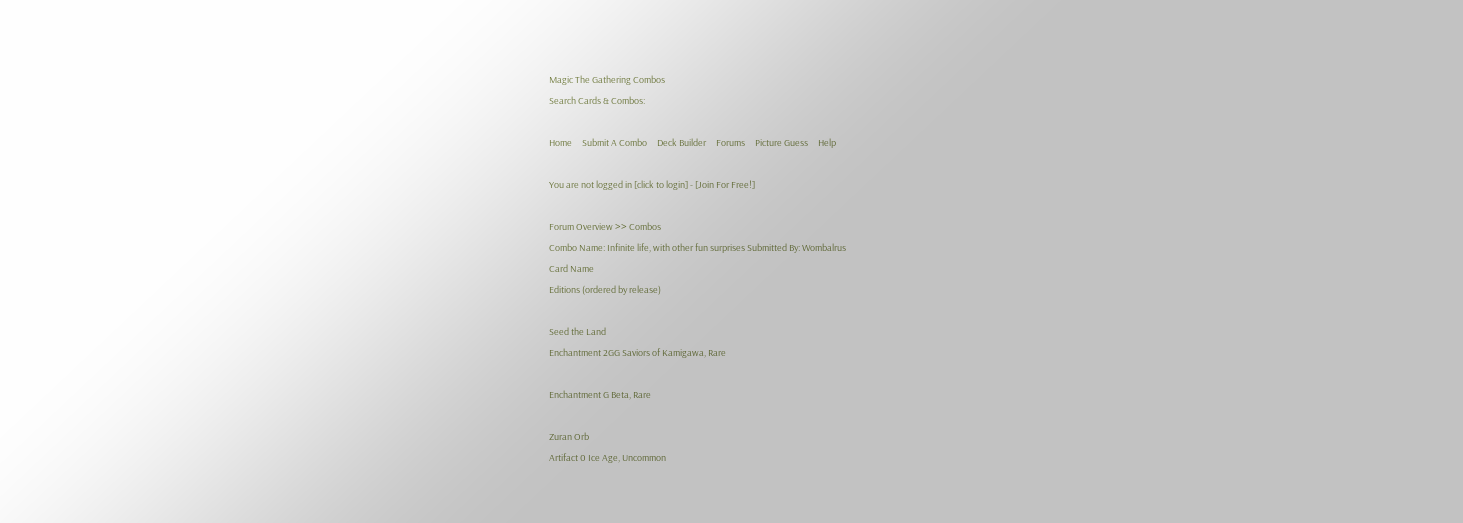Magic The Gathering Combos
Search Cards & Combos:

Home     Submit A Combo     Deck Builder     Forums     Picture Guess     Help

You are not logged in [click to login] - [Join For Free!]

Forum Overview >> Combos
Combo Name: Infinite life, with other fun surprises Submitted By: Wombalrus
Card Name
Editions (ordered by release)

Seed the Land
Enchantment 2GG Saviors of Kamigawa, Rare

Enchantment G Beta, Rare

Zuran Orb
Artifact 0 Ice Age, Uncommon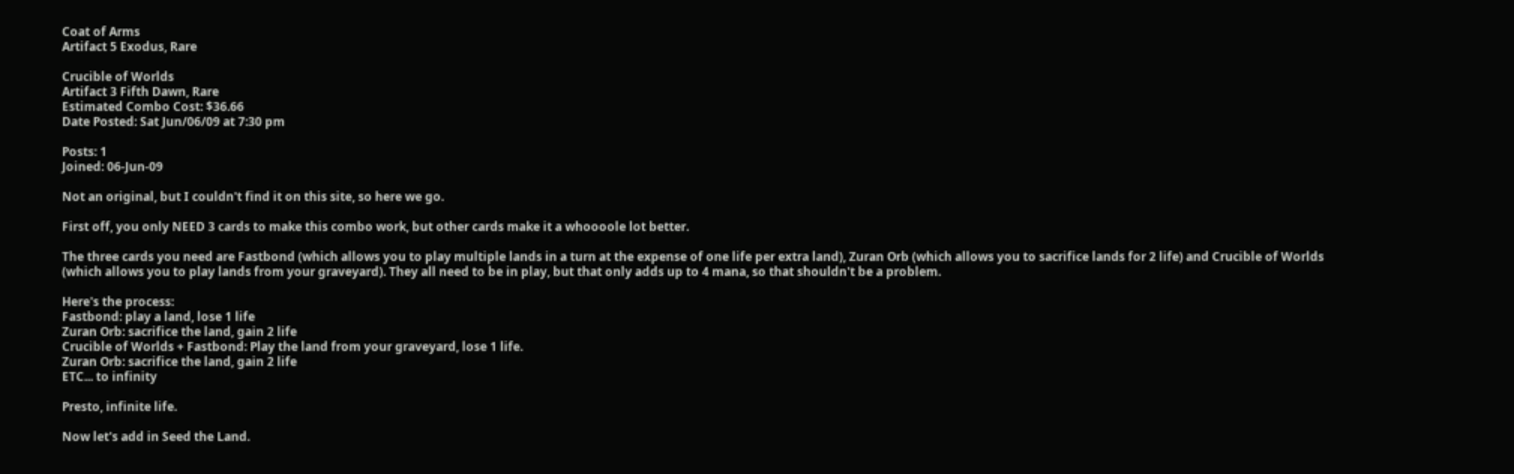Coat of Arms
Artifact 5 Exodus, Rare

Crucible of Worlds
Artifact 3 Fifth Dawn, Rare
Estimated Combo Cost: $36.66
Date Posted: Sat Jun/06/09 at 7:30 pm

Posts: 1
Joined: 06-Jun-09

Not an original, but I couldn't find it on this site, so here we go.

First off, you only NEED 3 cards to make this combo work, but other cards make it a whoooole lot better.

The three cards you need are Fastbond (which allows you to play multiple lands in a turn at the expense of one life per extra land), Zuran Orb (which allows you to sacrifice lands for 2 life) and Crucible of Worlds (which allows you to play lands from your graveyard). They all need to be in play, but that only adds up to 4 mana, so that shouldn't be a problem.

Here's the process:
Fastbond: play a land, lose 1 life
Zuran Orb: sacrifice the land, gain 2 life
Crucible of Worlds + Fastbond: Play the land from your graveyard, lose 1 life.
Zuran Orb: sacrifice the land, gain 2 life
ETC... to infinity

Presto, infinite life.

Now let's add in Seed the Land.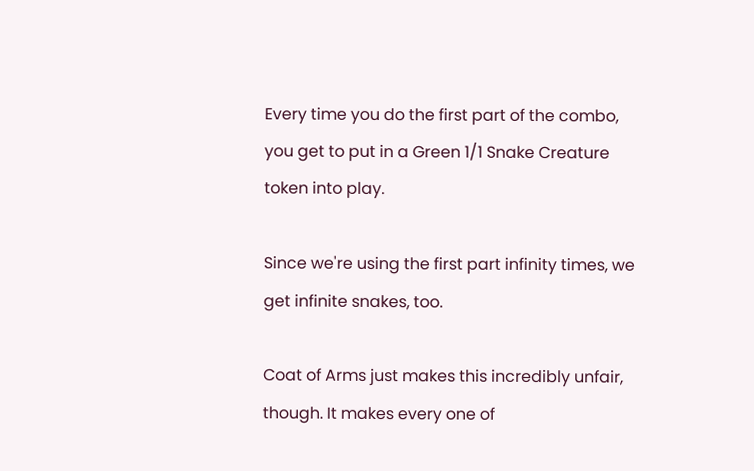Every time you do the first part of the combo, you get to put in a Green 1/1 Snake Creature token into play.

Since we're using the first part infinity times, we get infinite snakes, too.

Coat of Arms just makes this incredibly unfair, though. It makes every one of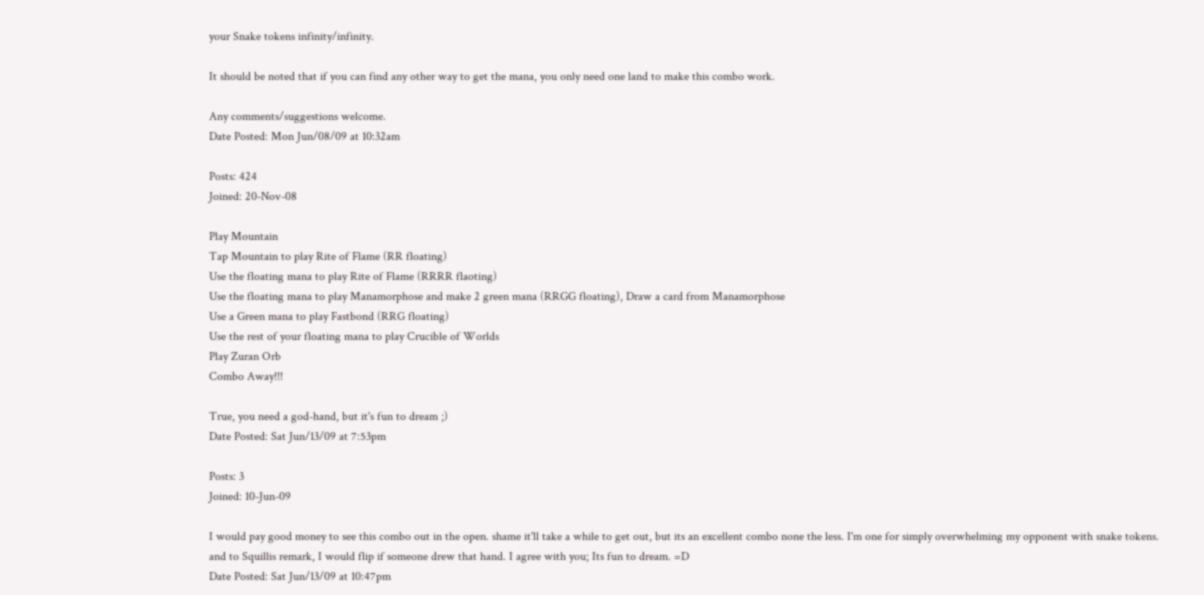your Snake tokens infinity/infinity.

It should be noted that if you can find any other way to get the mana, you only need one land to make this combo work.

Any comments/suggestions welcome.
Date Posted: Mon Jun/08/09 at 10:32am

Posts: 424
Joined: 20-Nov-08

Play Mountain
Tap Mountain to play Rite of Flame (RR floating)
Use the floating mana to play Rite of Flame (RRRR flaoting)
Use the floating mana to play Manamorphose and make 2 green mana (RRGG floating), Draw a card from Manamorphose
Use a Green mana to play Fastbond (RRG floating)
Use the rest of your floating mana to play Crucible of Worlds
Play Zuran Orb
Combo Away!!!

True, you need a god-hand, but it's fun to dream ;)
Date Posted: Sat Jun/13/09 at 7:53pm

Posts: 3
Joined: 10-Jun-09

I would pay good money to see this combo out in the open. shame it'll take a while to get out, but its an excellent combo none the less. I'm one for simply overwhelming my opponent with snake tokens.
and to Squillis remark, I would flip if someone drew that hand. I agree with you; Its fun to dream. =D
Date Posted: Sat Jun/13/09 at 10:47pm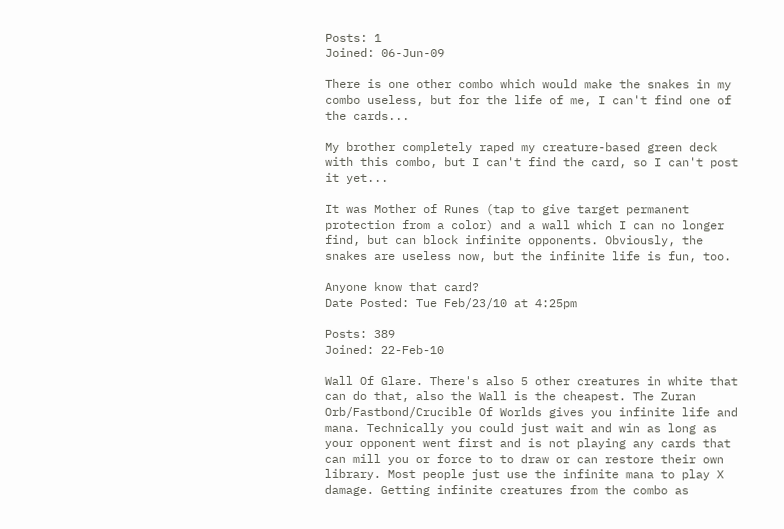Posts: 1
Joined: 06-Jun-09

There is one other combo which would make the snakes in my combo useless, but for the life of me, I can't find one of the cards...

My brother completely raped my creature-based green deck with this combo, but I can't find the card, so I can't post it yet...

It was Mother of Runes (tap to give target permanent protection from a color) and a wall which I can no longer find, but can block infinite opponents. Obviously, the snakes are useless now, but the infinite life is fun, too.

Anyone know that card?
Date Posted: Tue Feb/23/10 at 4:25pm

Posts: 389
Joined: 22-Feb-10

Wall Of Glare. There's also 5 other creatures in white that can do that, also the Wall is the cheapest. The Zuran Orb/Fastbond/Crucible Of Worlds gives you infinite life and mana. Technically you could just wait and win as long as your opponent went first and is not playing any cards that can mill you or force to to draw or can restore their own library. Most people just use the infinite mana to play X damage. Getting infinite creatures from the combo as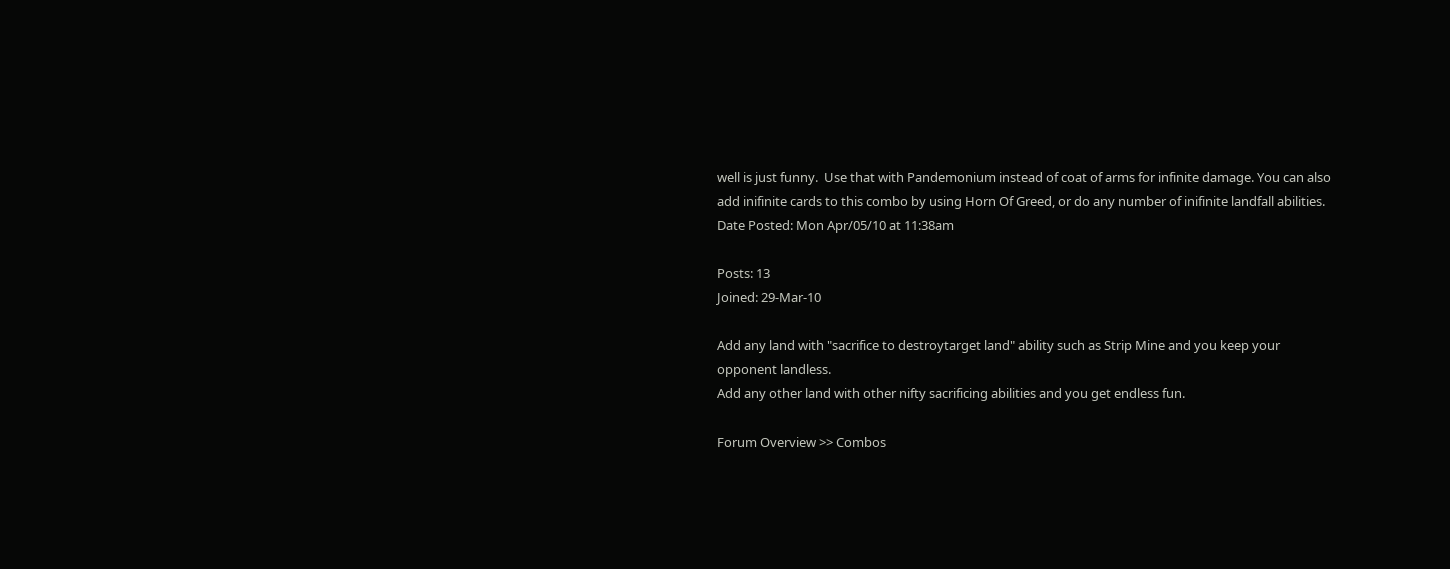well is just funny.  Use that with Pandemonium instead of coat of arms for infinite damage. You can also add inifinite cards to this combo by using Horn Of Greed, or do any number of inifinite landfall abilities.
Date Posted: Mon Apr/05/10 at 11:38am

Posts: 13
Joined: 29-Mar-10

Add any land with "sacrifice to destroytarget land" ability such as Strip Mine and you keep your opponent landless.
Add any other land with other nifty sacrificing abilities and you get endless fun.

Forum Overview >> Combos